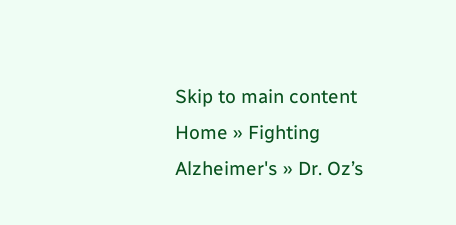Skip to main content
Home » Fighting Alzheimer's » Dr. Oz’s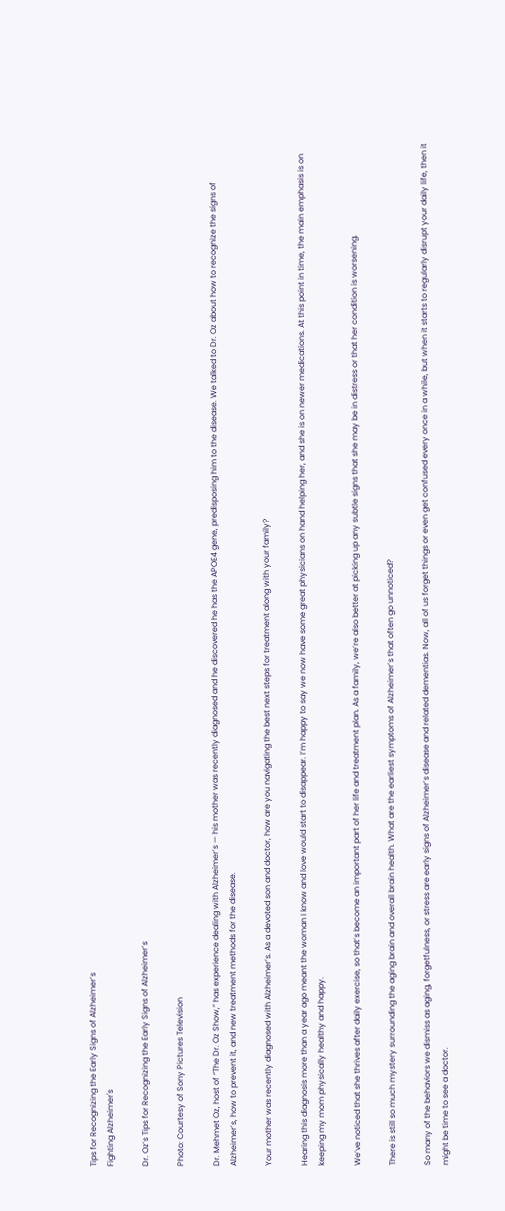Tips for Recognizing the Early Signs of Alzheimer’s
Fighting Alzheimer's

Dr. Oz’s Tips for Recognizing the Early Signs of Alzheimer’s

Photo: Courtesy of Sony Pictures Television

Dr. Mehmet Oz, host of “The Dr. Oz Show,” has experience dealing with Alzheimer’s — his mother was recently diagnosed and he discovered he has the APOE4 gene, predisposing him to the disease. We talked to Dr. Oz about how to recognize the signs of Alzheimer’s, how to prevent it, and new treatment methods for the disease.

Your mother was recently diagnosed with Alzheimer’s. As a devoted son and doctor, how are you navigating the best next steps for treatment along with your family?

Hearing this diagnosis more than a year ago meant the woman I know and love would start to disappear. I’m happy to say we now have some great physicians on hand helping her, and she is on newer medications. At this point in time, the main emphasis is on keeping my mom physically healthy and happy.

We’ve noticed that she thrives after daily exercise, so that’s become an important part of her life and treatment plan. As a family, we’re also better at picking up any subtle signs that she may be in distress or that her condition is worsening.

There is still so much mystery surrounding the aging brain and overall brain health. What are the earliest symptoms of Alzheimer’s that often go unnoticed?

So many of the behaviors we dismiss as aging, forgetfulness, or stress are early signs of Alzheimer’s disease and related dementias. Now, all of us forget things or even get confused every once in a while, but when it starts to regularly disrupt your daily life, then it might be time to see a doctor.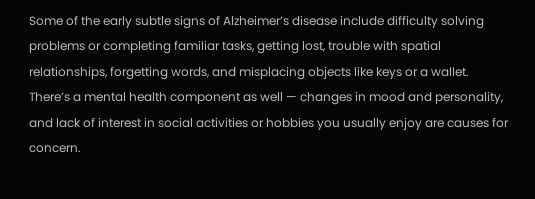Some of the early subtle signs of Alzheimer’s disease include difficulty solving problems or completing familiar tasks, getting lost, trouble with spatial relationships, forgetting words, and misplacing objects like keys or a wallet. There’s a mental health component as well — changes in mood and personality, and lack of interest in social activities or hobbies you usually enjoy are causes for concern.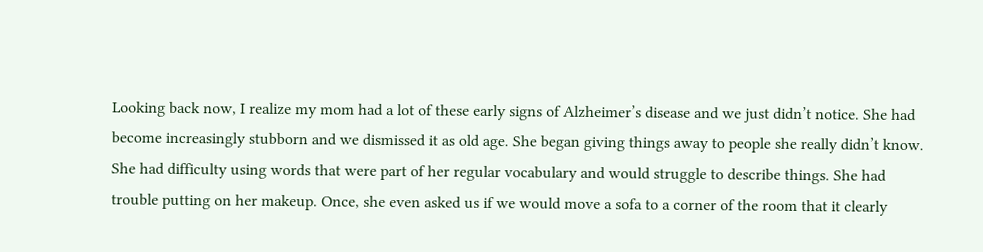Looking back now, I realize my mom had a lot of these early signs of Alzheimer’s disease and we just didn’t notice. She had become increasingly stubborn and we dismissed it as old age. She began giving things away to people she really didn’t know. She had difficulty using words that were part of her regular vocabulary and would struggle to describe things. She had trouble putting on her makeup. Once, she even asked us if we would move a sofa to a corner of the room that it clearly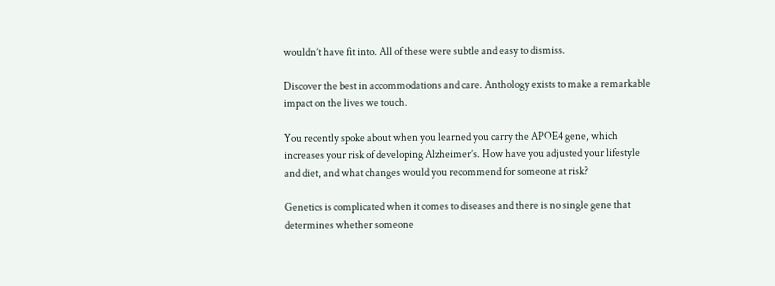wouldn’t have fit into. All of these were subtle and easy to dismiss.

Discover the best in accommodations and care. Anthology exists to make a remarkable impact on the lives we touch.

You recently spoke about when you learned you carry the APOE4 gene, which increases your risk of developing Alzheimer’s. How have you adjusted your lifestyle and diet, and what changes would you recommend for someone at risk?

Genetics is complicated when it comes to diseases and there is no single gene that determines whether someone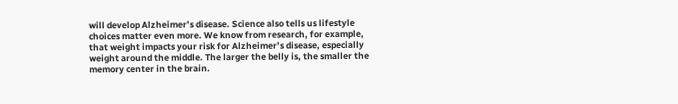will develop Alzheimer’s disease. Science also tells us lifestyle choices matter even more. We know from research, for example, that weight impacts your risk for Alzheimer’s disease, especially weight around the middle. The larger the belly is, the smaller the memory center in the brain.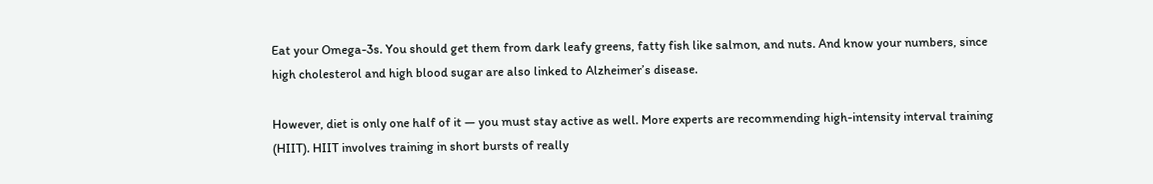Eat your Omega-3s. You should get them from dark leafy greens, fatty fish like salmon, and nuts. And know your numbers, since high cholesterol and high blood sugar are also linked to Alzheimer’s disease.

However, diet is only one half of it — you must stay active as well. More experts are recommending high-intensity interval training (HIIT). HIIT involves training in short bursts of really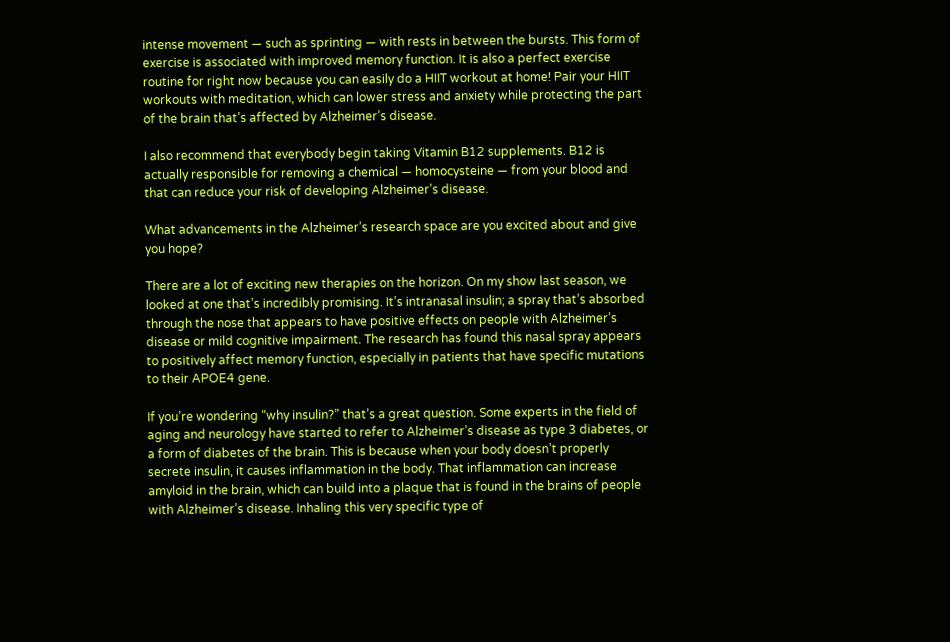intense movement — such as sprinting — with rests in between the bursts. This form of exercise is associated with improved memory function. It is also a perfect exercise routine for right now because you can easily do a HIIT workout at home! Pair your HIIT workouts with meditation, which can lower stress and anxiety while protecting the part of the brain that’s affected by Alzheimer’s disease.

I also recommend that everybody begin taking Vitamin B12 supplements. B12 is actually responsible for removing a chemical — homocysteine — from your blood and that can reduce your risk of developing Alzheimer’s disease.

What advancements in the Alzheimer’s research space are you excited about and give you hope?

There are a lot of exciting new therapies on the horizon. On my show last season, we looked at one that’s incredibly promising. It’s intranasal insulin; a spray that’s absorbed through the nose that appears to have positive effects on people with Alzheimer’s disease or mild cognitive impairment. The research has found this nasal spray appears to positively affect memory function, especially in patients that have specific mutations to their APOE4 gene.

If you’re wondering “why insulin?” that’s a great question. Some experts in the field of aging and neurology have started to refer to Alzheimer’s disease as type 3 diabetes, or a form of diabetes of the brain. This is because when your body doesn’t properly secrete insulin, it causes inflammation in the body. That inflammation can increase amyloid in the brain, which can build into a plaque that is found in the brains of people with Alzheimer’s disease. Inhaling this very specific type of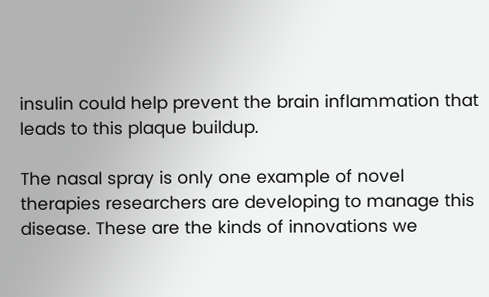insulin could help prevent the brain inflammation that leads to this plaque buildup.

The nasal spray is only one example of novel therapies researchers are developing to manage this disease. These are the kinds of innovations we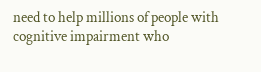need to help millions of people with cognitive impairment who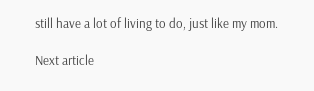still have a lot of living to do, just like my mom.

Next article